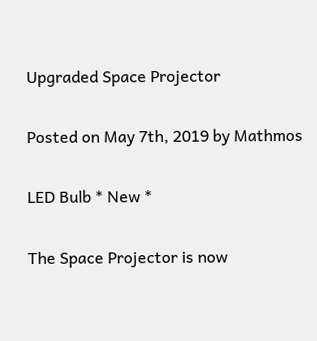Upgraded Space Projector

Posted on May 7th, 2019 by Mathmos

LED Bulb * New *

The Space Projector is now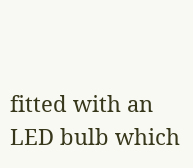fitted with an LED bulb which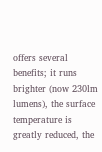offers several benefits; it runs brighter (now 230lm lumens), the surface temperature is greatly reduced, the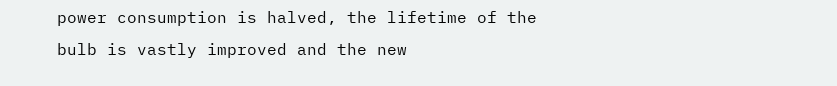power consumption is halved, the lifetime of the bulb is vastly improved and the new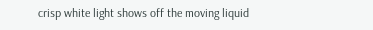crisp white light shows off the moving liquid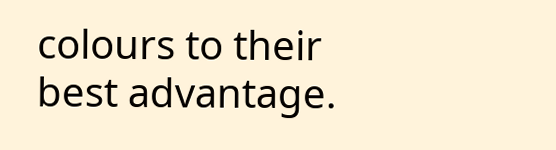colours to their best advantage.